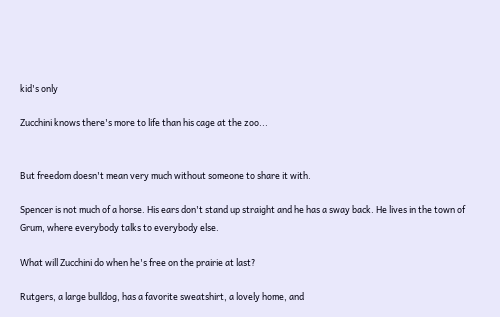kid's only

Zucchini knows there's more to life than his cage at the zoo...


But freedom doesn't mean very much without someone to share it with.

Spencer is not much of a horse. His ears don't stand up straight and he has a sway back. He lives in the town of Grum, where everybody talks to everybody else.

What will Zucchini do when he's free on the prairie at last?

Rutgers, a large bulldog, has a favorite sweatshirt, a lovely home, and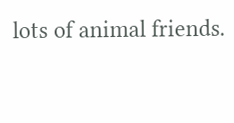lots of animal friends.